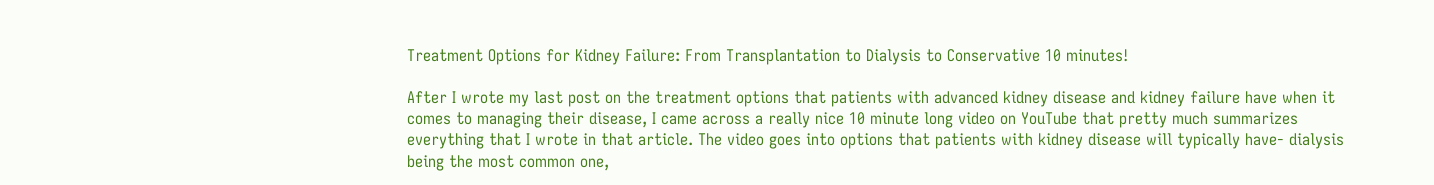Treatment Options for Kidney Failure: From Transplantation to Dialysis to Conservative 10 minutes!

After I wrote my last post on the treatment options that patients with advanced kidney disease and kidney failure have when it comes to managing their disease, I came across a really nice 10 minute long video on YouTube that pretty much summarizes everything that I wrote in that article. The video goes into options that patients with kidney disease will typically have- dialysis being the most common one,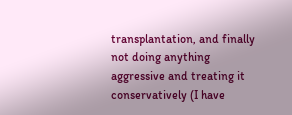transplantation, and finally not doing anything aggressive and treating it conservatively (I have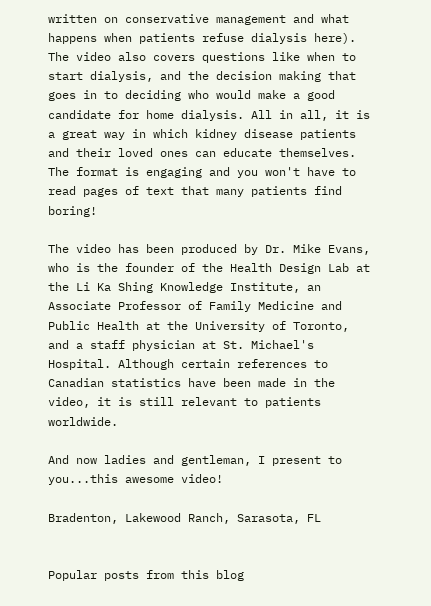written on conservative management and what happens when patients refuse dialysis here).  The video also covers questions like when to start dialysis, and the decision making that goes in to deciding who would make a good candidate for home dialysis. All in all, it is a great way in which kidney disease patients and their loved ones can educate themselves. The format is engaging and you won't have to read pages of text that many patients find boring!

The video has been produced by Dr. Mike Evans, who is the founder of the Health Design Lab at the Li Ka Shing Knowledge Institute, an Associate Professor of Family Medicine and Public Health at the University of Toronto, and a staff physician at St. Michael's Hospital. Although certain references to Canadian statistics have been made in the video, it is still relevant to patients worldwide.

And now ladies and gentleman, I present to you...this awesome video!

Bradenton, Lakewood Ranch, Sarasota, FL


Popular posts from this blog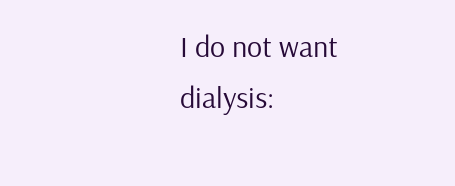I do not want dialysis: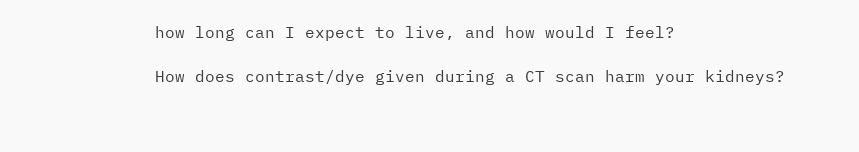how long can I expect to live, and how would I feel?

How does contrast/dye given during a CT scan harm your kidneys?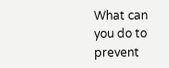What can you do to prevent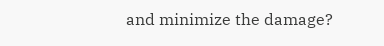and minimize the damage?